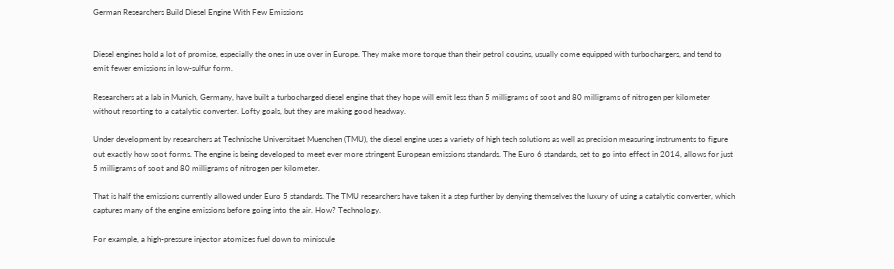German Researchers Build Diesel Engine With Few Emissions


Diesel engines hold a lot of promise, especially the ones in use over in Europe. They make more torque than their petrol cousins, usually come equipped with turbochargers, and tend to emit fewer emissions in low-sulfur form.

Researchers at a lab in Munich, Germany, have built a turbocharged diesel engine that they hope will emit less than 5 milligrams of soot and 80 milligrams of nitrogen per kilometer without resorting to a catalytic converter. Lofty goals, but they are making good headway.

Under development by researchers at Technische Universitaet Muenchen (TMU), the diesel engine uses a variety of high tech solutions as well as precision measuring instruments to figure out exactly how soot forms. The engine is being developed to meet ever more stringent European emissions standards. The Euro 6 standards, set to go into effect in 2014, allows for just 5 milligrams of soot and 80 milligrams of nitrogen per kilometer.

That is half the emissions currently allowed under Euro 5 standards. The TMU researchers have taken it a step further by denying themselves the luxury of using a catalytic converter, which captures many of the engine emissions before going into the air. How? Technology.

For example, a high-pressure injector atomizes fuel down to miniscule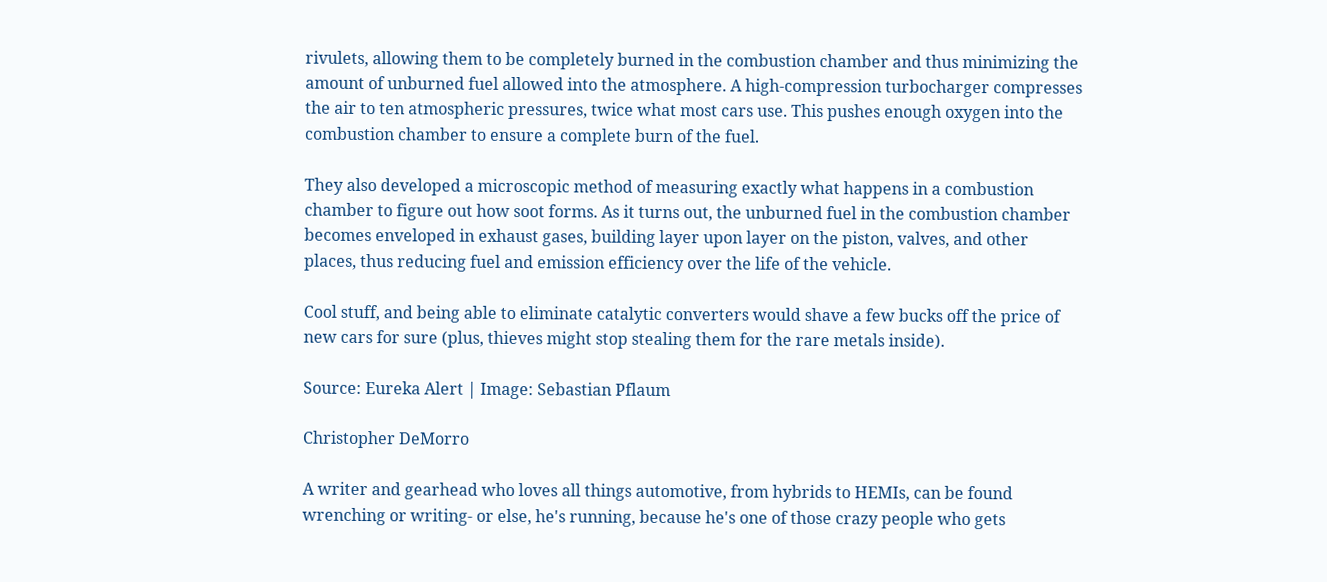rivulets, allowing them to be completely burned in the combustion chamber and thus minimizing the amount of unburned fuel allowed into the atmosphere. A high-compression turbocharger compresses the air to ten atmospheric pressures, twice what most cars use. This pushes enough oxygen into the combustion chamber to ensure a complete burn of the fuel.

They also developed a microscopic method of measuring exactly what happens in a combustion chamber to figure out how soot forms. As it turns out, the unburned fuel in the combustion chamber becomes enveloped in exhaust gases, building layer upon layer on the piston, valves, and other places, thus reducing fuel and emission efficiency over the life of the vehicle.

Cool stuff, and being able to eliminate catalytic converters would shave a few bucks off the price of new cars for sure (plus, thieves might stop stealing them for the rare metals inside).

Source: Eureka Alert | Image: Sebastian Pflaum

Christopher DeMorro

A writer and gearhead who loves all things automotive, from hybrids to HEMIs, can be found wrenching or writing- or else, he's running, because he's one of those crazy people who gets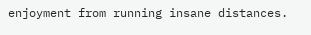enjoyment from running insane distances.